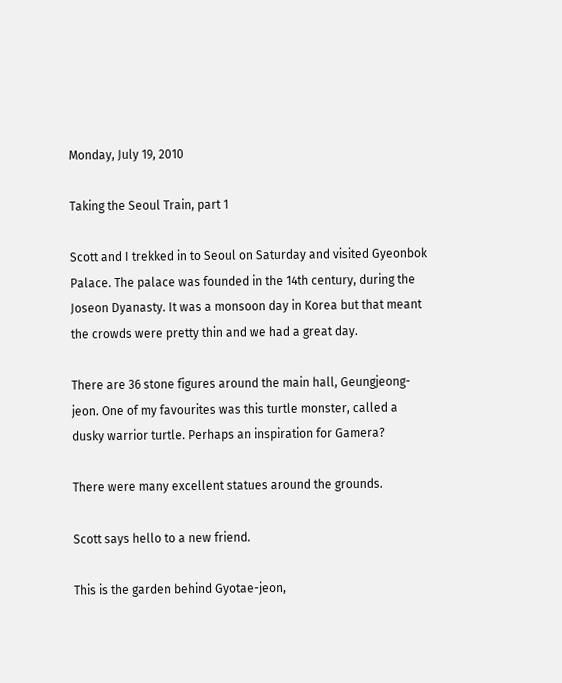Monday, July 19, 2010

Taking the Seoul Train, part 1

Scott and I trekked in to Seoul on Saturday and visited Gyeonbok Palace. The palace was founded in the 14th century, during the Joseon Dyanasty. It was a monsoon day in Korea but that meant the crowds were pretty thin and we had a great day.

There are 36 stone figures around the main hall, Geungjeong-jeon. One of my favourites was this turtle monster, called a dusky warrior turtle. Perhaps an inspiration for Gamera?

There were many excellent statues around the grounds.

Scott says hello to a new friend.

This is the garden behind Gyotae-jeon,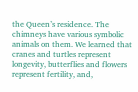the Queen’s residence. The chimneys have various symbolic animals on them. We learned that cranes and turtles represent longevity, butterflies and flowers represent fertility, and,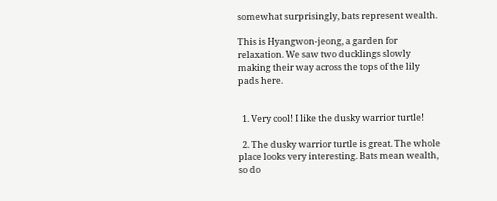somewhat surprisingly, bats represent wealth.

This is Hyangwon-jeong, a garden for relaxation. We saw two ducklings slowly making their way across the tops of the lily pads here.


  1. Very cool! I like the dusky warrior turtle!

  2. The dusky warrior turtle is great. The whole place looks very interesting. Bats mean wealth, so do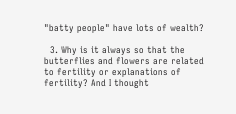"batty people" have lots of wealth?

  3. Why is it always so that the butterflies and flowers are related to fertility or explanations of fertility? And I thought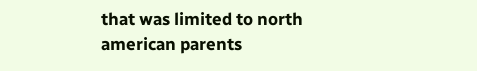that was limited to north american parents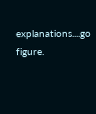explanations....go figure.